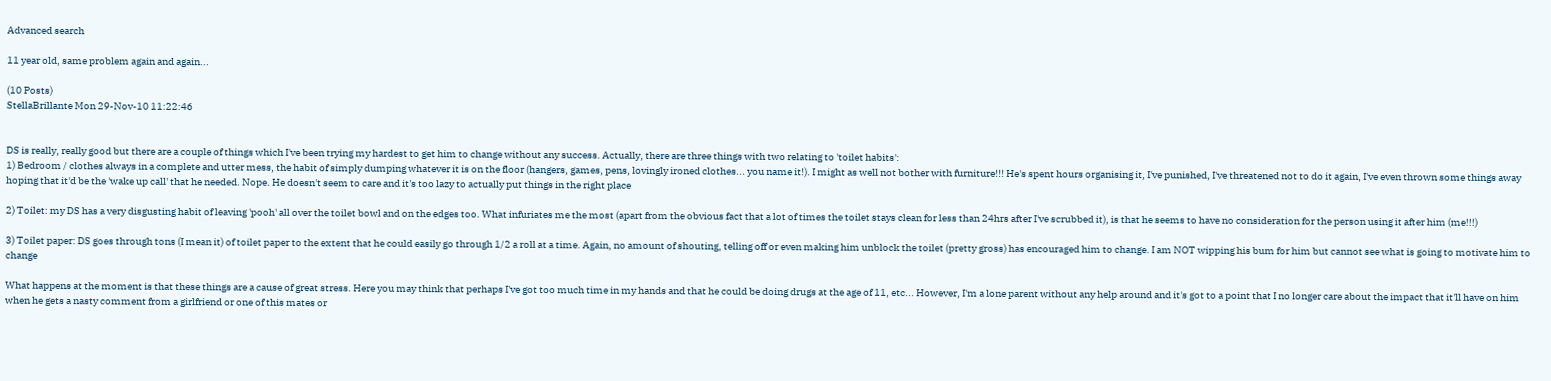Advanced search

11 year old, same problem again and again...

(10 Posts)
StellaBrillante Mon 29-Nov-10 11:22:46


DS is really, really good but there are a couple of things which I've been trying my hardest to get him to change without any success. Actually, there are three things with two relating to 'toilet habits':
1) Bedroom / clothes always in a complete and utter mess, the habit of simply dumping whatever it is on the floor (hangers, games, pens, lovingly ironed clothes... you name it!). I might as well not bother with furniture!!! He's spent hours organising it, I've punished, I've threatened not to do it again, I've even thrown some things away hoping that it'd be the 'wake up call' that he needed. Nope. He doesn't seem to care and it's too lazy to actually put things in the right place

2) Toilet: my DS has a very disgusting habit of leaving 'pooh' all over the toilet bowl and on the edges too. What infuriates me the most (apart from the obvious fact that a lot of times the toilet stays clean for less than 24hrs after I've scrubbed it), is that he seems to have no consideration for the person using it after him (me!!!)

3) Toilet paper: DS goes through tons (I mean it) of toilet paper to the extent that he could easily go through 1/2 a roll at a time. Again, no amount of shouting, telling off or even making him unblock the toilet (pretty gross) has encouraged him to change. I am NOT wipping his bum for him but cannot see what is going to motivate him to change

What happens at the moment is that these things are a cause of great stress. Here you may think that perhaps I've got too much time in my hands and that he could be doing drugs at the age of 11, etc... However, I'm a lone parent without any help around and it's got to a point that I no longer care about the impact that it'll have on him when he gets a nasty comment from a girlfriend or one of this mates or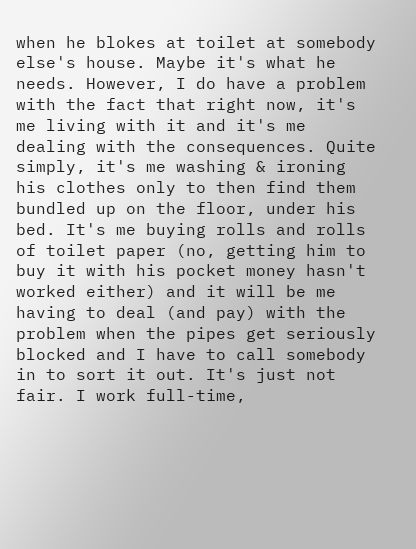when he blokes at toilet at somebody else's house. Maybe it's what he needs. However, I do have a problem with the fact that right now, it's me living with it and it's me dealing with the consequences. Quite simply, it's me washing & ironing his clothes only to then find them bundled up on the floor, under his bed. It's me buying rolls and rolls of toilet paper (no, getting him to buy it with his pocket money hasn't worked either) and it will be me having to deal (and pay) with the problem when the pipes get seriously blocked and I have to call somebody in to sort it out. It's just not fair. I work full-time,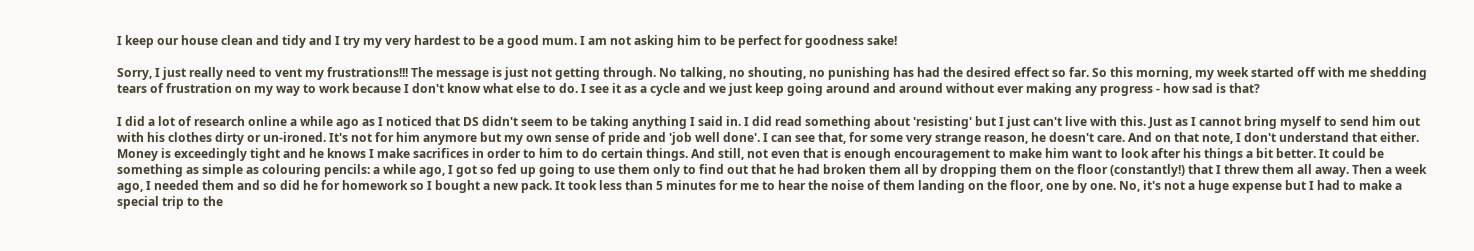I keep our house clean and tidy and I try my very hardest to be a good mum. I am not asking him to be perfect for goodness sake!

Sorry, I just really need to vent my frustrations!!! The message is just not getting through. No talking, no shouting, no punishing has had the desired effect so far. So this morning, my week started off with me shedding tears of frustration on my way to work because I don't know what else to do. I see it as a cycle and we just keep going around and around without ever making any progress - how sad is that?

I did a lot of research online a while ago as I noticed that DS didn't seem to be taking anything I said in. I did read something about 'resisting' but I just can't live with this. Just as I cannot bring myself to send him out with his clothes dirty or un-ironed. It's not for him anymore but my own sense of pride and 'job well done'. I can see that, for some very strange reason, he doesn't care. And on that note, I don't understand that either. Money is exceedingly tight and he knows I make sacrifices in order to him to do certain things. And still, not even that is enough encouragement to make him want to look after his things a bit better. It could be something as simple as colouring pencils: a while ago, I got so fed up going to use them only to find out that he had broken them all by dropping them on the floor (constantly!) that I threw them all away. Then a week ago, I needed them and so did he for homework so I bought a new pack. It took less than 5 minutes for me to hear the noise of them landing on the floor, one by one. No, it's not a huge expense but I had to make a special trip to the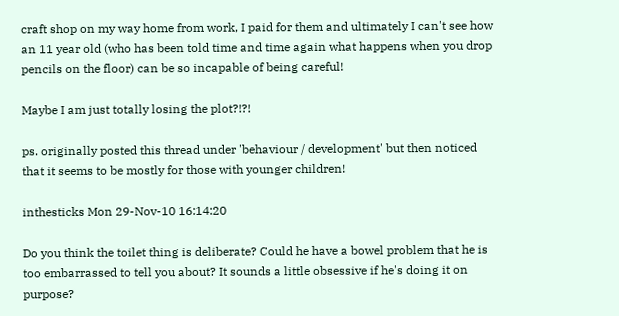craft shop on my way home from work, I paid for them and ultimately I can't see how an 11 year old (who has been told time and time again what happens when you drop pencils on the floor) can be so incapable of being careful!

Maybe I am just totally losing the plot?!?!

ps. originally posted this thread under 'behaviour / development' but then noticed that it seems to be mostly for those with younger children!

inthesticks Mon 29-Nov-10 16:14:20

Do you think the toilet thing is deliberate? Could he have a bowel problem that he is too embarrassed to tell you about? It sounds a little obsessive if he's doing it on purpose?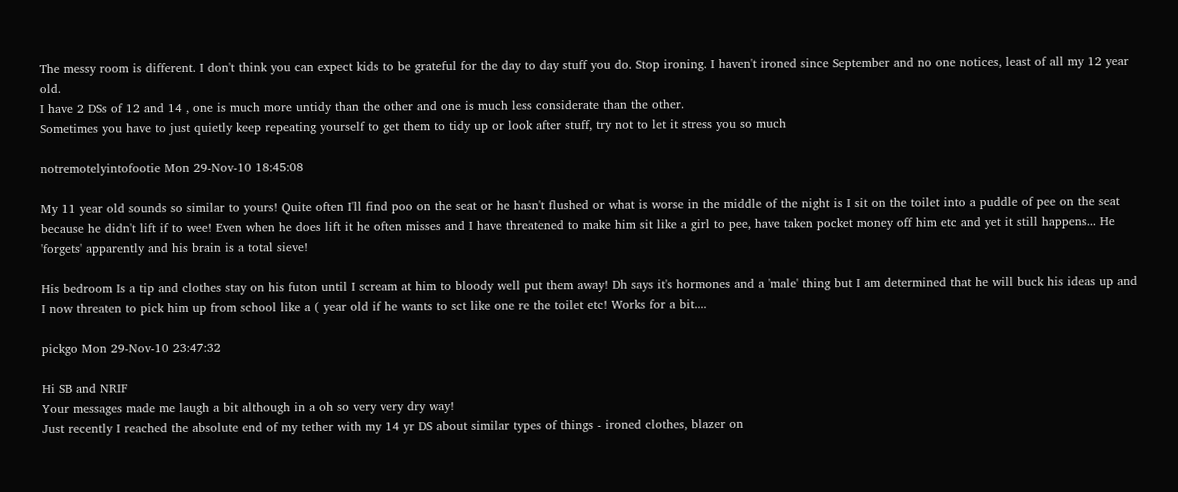The messy room is different. I don't think you can expect kids to be grateful for the day to day stuff you do. Stop ironing. I haven't ironed since September and no one notices, least of all my 12 year old.
I have 2 DSs of 12 and 14 , one is much more untidy than the other and one is much less considerate than the other.
Sometimes you have to just quietly keep repeating yourself to get them to tidy up or look after stuff, try not to let it stress you so much

notremotelyintofootie Mon 29-Nov-10 18:45:08

My 11 year old sounds so similar to yours! Quite often I'll find poo on the seat or he hasn't flushed or what is worse in the middle of the night is I sit on the toilet into a puddle of pee on the seat because he didn't lift if to wee! Even when he does lift it he often misses and I have threatened to make him sit like a girl to pee, have taken pocket money off him etc and yet it still happens... He 'forgets' apparently and his brain is a total sieve!

His bedroom Is a tip and clothes stay on his futon until I scream at him to bloody well put them away! Dh says it's hormones and a 'male' thing but I am determined that he will buck his ideas up and I now threaten to pick him up from school like a ( year old if he wants to sct like one re the toilet etc! Works for a bit....

pickgo Mon 29-Nov-10 23:47:32

Hi SB and NRIF
Your messages made me laugh a bit although in a oh so very very dry way!
Just recently I reached the absolute end of my tether with my 14 yr DS about similar types of things - ironed clothes, blazer on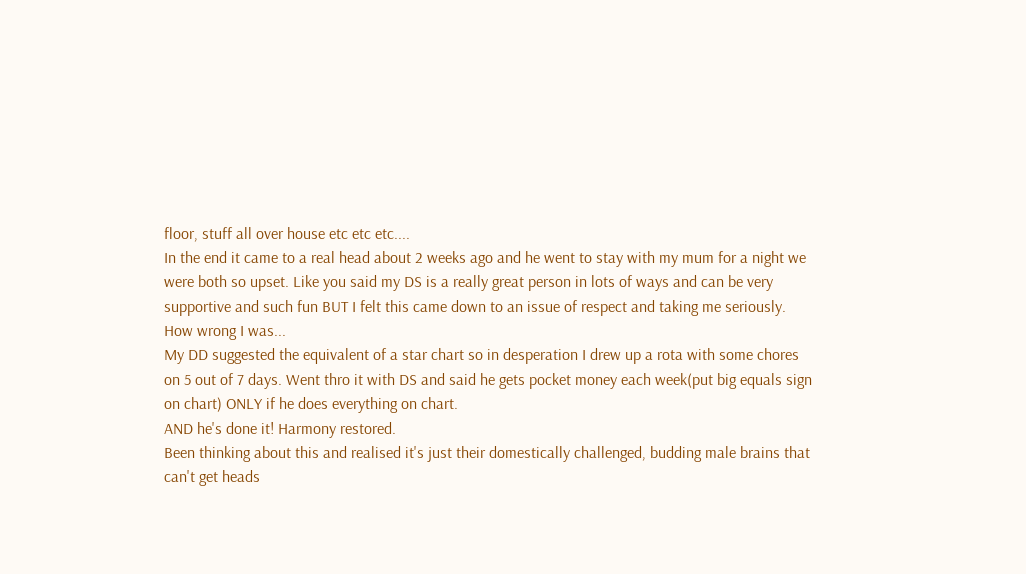floor, stuff all over house etc etc etc....
In the end it came to a real head about 2 weeks ago and he went to stay with my mum for a night we were both so upset. Like you said my DS is a really great person in lots of ways and can be very supportive and such fun BUT I felt this came down to an issue of respect and taking me seriously.
How wrong I was...
My DD suggested the equivalent of a star chart so in desperation I drew up a rota with some chores on 5 out of 7 days. Went thro it with DS and said he gets pocket money each week(put big equals sign on chart) ONLY if he does everything on chart.
AND he's done it! Harmony restored.
Been thinking about this and realised it's just their domestically challenged, budding male brains that can't get heads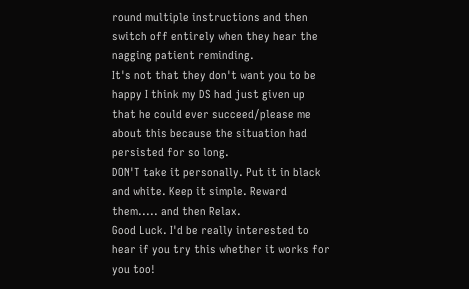round multiple instructions and then switch off entirely when they hear the nagging patient reminding.
It's not that they don't want you to be happy I think my DS had just given up that he could ever succeed/please me about this because the situation had persisted for so long.
DON'T take it personally. Put it in black and white. Keep it simple. Reward them..... and then Relax.
Good Luck. I'd be really interested to hear if you try this whether it works for you too!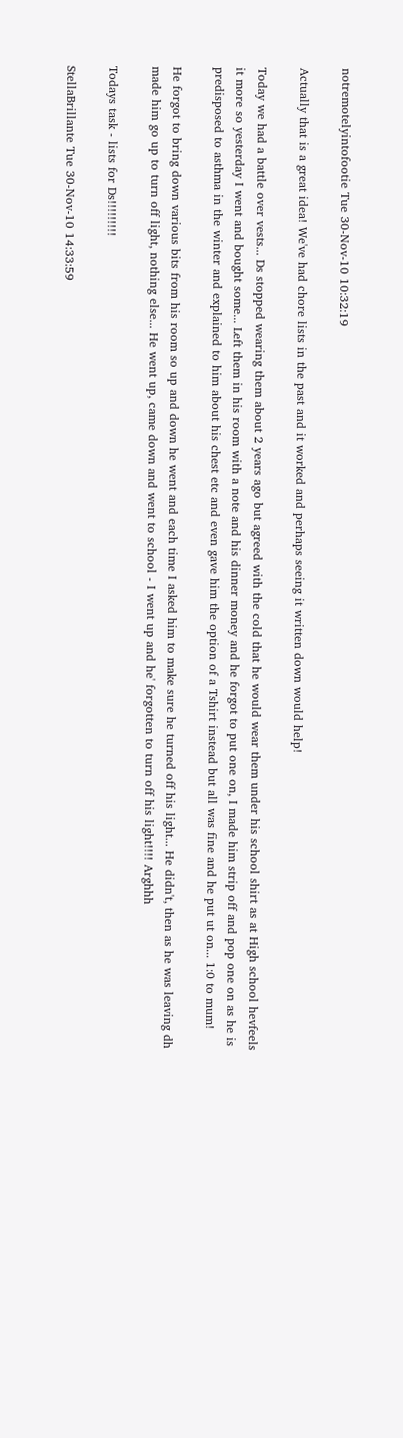notremotelyintofootie Tue 30-Nov-10 10:32:19

Actually that is a great idea! We've had chore lists in the past and it worked and perhaps seeing it written down would help!

Today we had a battle over vests... Ds stopped wearing them about 2 years ago but agreed with the cold that he would wear them under his school shirt as at High school hevfeels it more so yesterday I went and bought some... Left them in his room with a note and his dinner money and he forgot to put one on, I made him strip off and pop one on as he is predisposed to asthma in the winter and explained to him about his chest etc and even gave him the option of a Tshirt instead but all was fine and he put ut on... 1:0 to mum!

He forgot to bring down various bits from his room so up and down he went and each time I asked him to make sure he turned off his light... He didn't, then as he was leaving dh made him go up to turn off light, nothing else... He went up, came down and went to school - I went up and he' forgotten to turn off his light!!!! Arghhh

Todays task - lists for Ds!!!!!!!!!

StellaBrillante Tue 30-Nov-10 14:33:59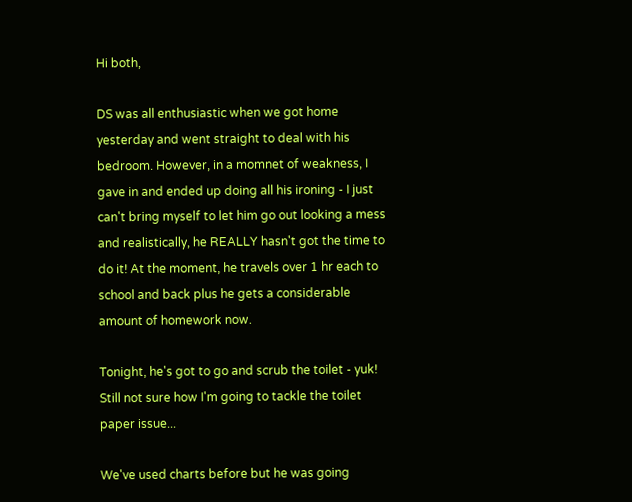Hi both,

DS was all enthusiastic when we got home yesterday and went straight to deal with his bedroom. However, in a momnet of weakness, I gave in and ended up doing all his ironing - I just can't bring myself to let him go out looking a mess and realistically, he REALLY hasn't got the time to do it! At the moment, he travels over 1 hr each to school and back plus he gets a considerable amount of homework now.

Tonight, he's got to go and scrub the toilet - yuk! Still not sure how I'm going to tackle the toilet paper issue...

We've used charts before but he was going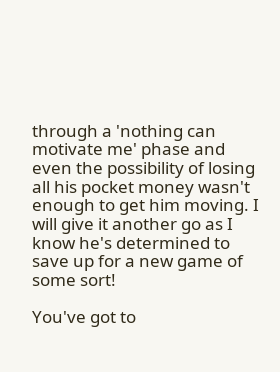through a 'nothing can motivate me' phase and even the possibility of losing all his pocket money wasn't enough to get him moving. I will give it another go as I know he's determined to save up for a new game of some sort!

You've got to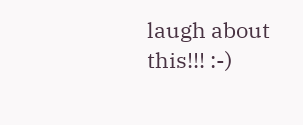laugh about this!!! :-)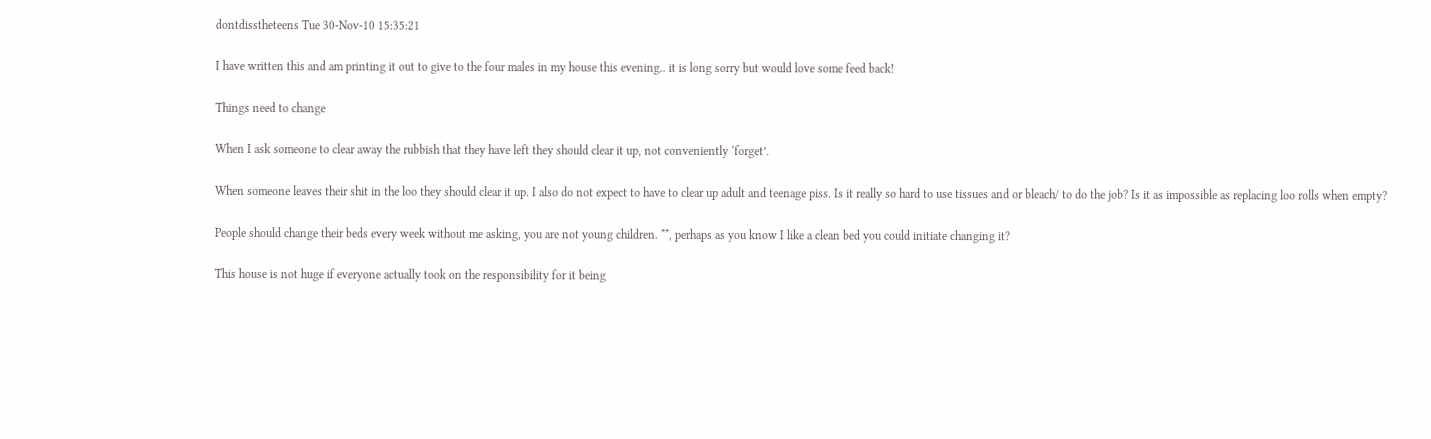dontdisstheteens Tue 30-Nov-10 15:35:21

I have written this and am printing it out to give to the four males in my house this evening.. it is long sorry but would love some feed back!

Things need to change

When I ask someone to clear away the rubbish that they have left they should clear it up, not conveniently ‘forget’.

When someone leaves their shit in the loo they should clear it up. I also do not expect to have to clear up adult and teenage piss. Is it really so hard to use tissues and or bleach/ to do the job? Is it as impossible as replacing loo rolls when empty?

People should change their beds every week without me asking, you are not young children. **, perhaps as you know I like a clean bed you could initiate changing it?

This house is not huge if everyone actually took on the responsibility for it being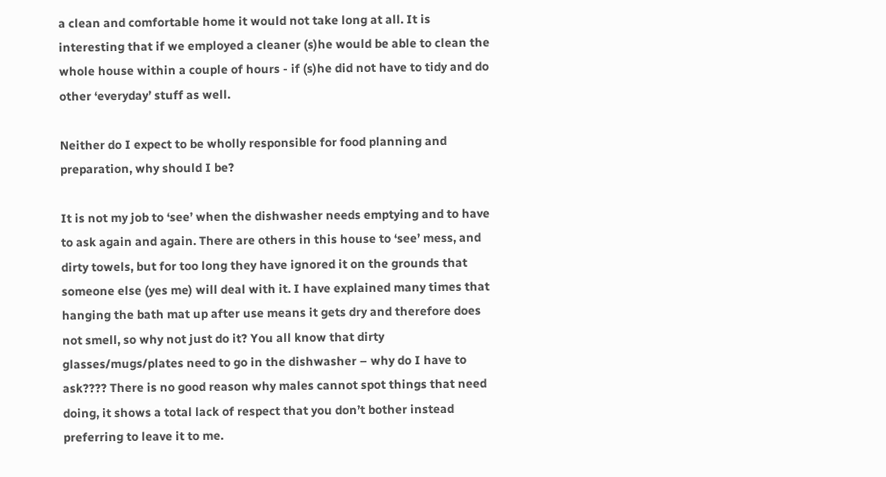a clean and comfortable home it would not take long at all. It is interesting that if we employed a cleaner (s)he would be able to clean the whole house within a couple of hours - if (s)he did not have to tidy and do other ‘everyday’ stuff as well.

Neither do I expect to be wholly responsible for food planning and preparation, why should I be?

It is not my job to ‘see’ when the dishwasher needs emptying and to have to ask again and again. There are others in this house to ‘see’ mess, and dirty towels, but for too long they have ignored it on the grounds that someone else (yes me) will deal with it. I have explained many times that hanging the bath mat up after use means it gets dry and therefore does not smell, so why not just do it? You all know that dirty glasses/mugs/plates need to go in the dishwasher – why do I have to ask???? There is no good reason why males cannot spot things that need doing, it shows a total lack of respect that you don’t bother instead preferring to leave it to me.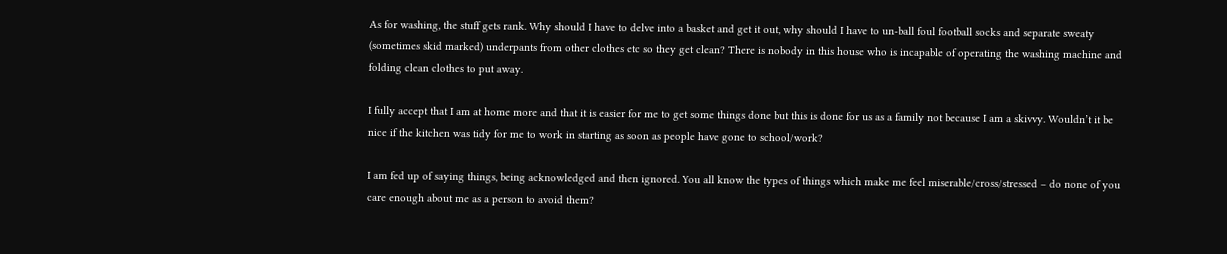As for washing, the stuff gets rank. Why should I have to delve into a basket and get it out, why should I have to un-ball foul football socks and separate sweaty (sometimes skid marked) underpants from other clothes etc so they get clean? There is nobody in this house who is incapable of operating the washing machine and folding clean clothes to put away.

I fully accept that I am at home more and that it is easier for me to get some things done but this is done for us as a family not because I am a skivvy. Wouldn’t it be nice if the kitchen was tidy for me to work in starting as soon as people have gone to school/work?

I am fed up of saying things, being acknowledged and then ignored. You all know the types of things which make me feel miserable/cross/stressed – do none of you care enough about me as a person to avoid them?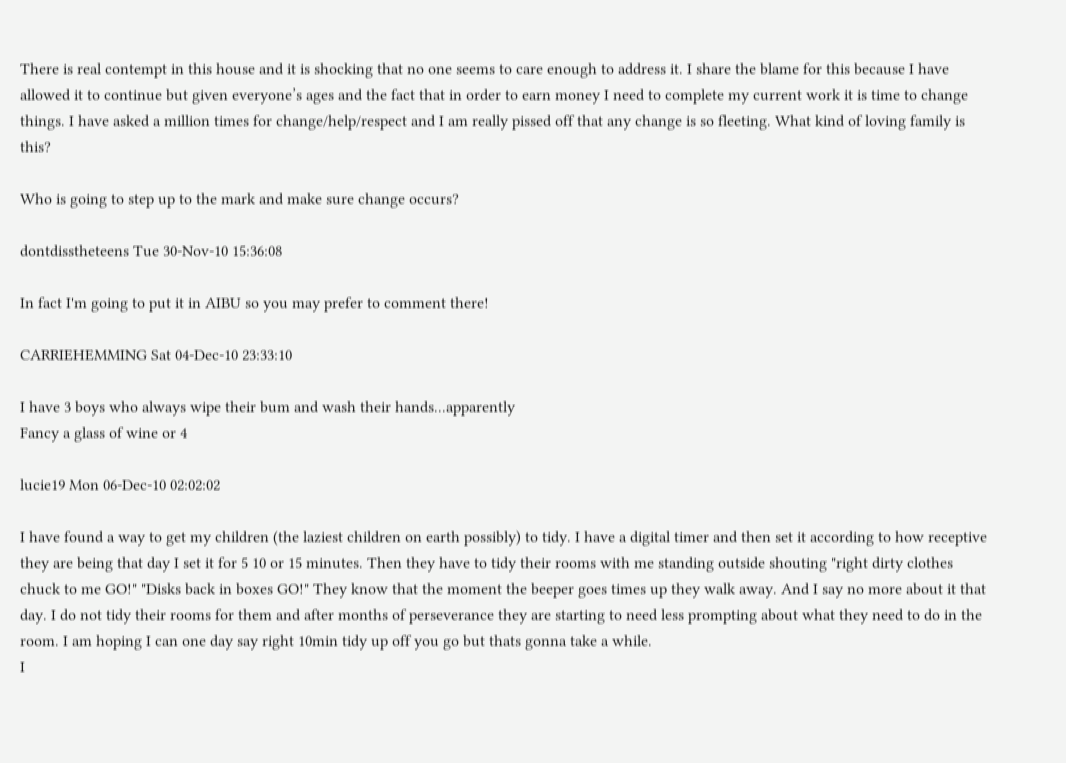There is real contempt in this house and it is shocking that no one seems to care enough to address it. I share the blame for this because I have allowed it to continue but given everyone’s ages and the fact that in order to earn money I need to complete my current work it is time to change things. I have asked a million times for change/help/respect and I am really pissed off that any change is so fleeting. What kind of loving family is this?

Who is going to step up to the mark and make sure change occurs?

dontdisstheteens Tue 30-Nov-10 15:36:08

In fact I'm going to put it in AIBU so you may prefer to comment there!

CARRIEHEMMING Sat 04-Dec-10 23:33:10

I have 3 boys who always wipe their bum and wash their hands...apparently
Fancy a glass of wine or 4

lucie19 Mon 06-Dec-10 02:02:02

I have found a way to get my children (the laziest children on earth possibly) to tidy. I have a digital timer and then set it according to how receptive they are being that day I set it for 5 10 or 15 minutes. Then they have to tidy their rooms with me standing outside shouting "right dirty clothes chuck to me GO!" "Disks back in boxes GO!" They know that the moment the beeper goes times up they walk away. And I say no more about it that day. I do not tidy their rooms for them and after months of perseverance they are starting to need less prompting about what they need to do in the room. I am hoping I can one day say right 10min tidy up off you go but thats gonna take a while.
I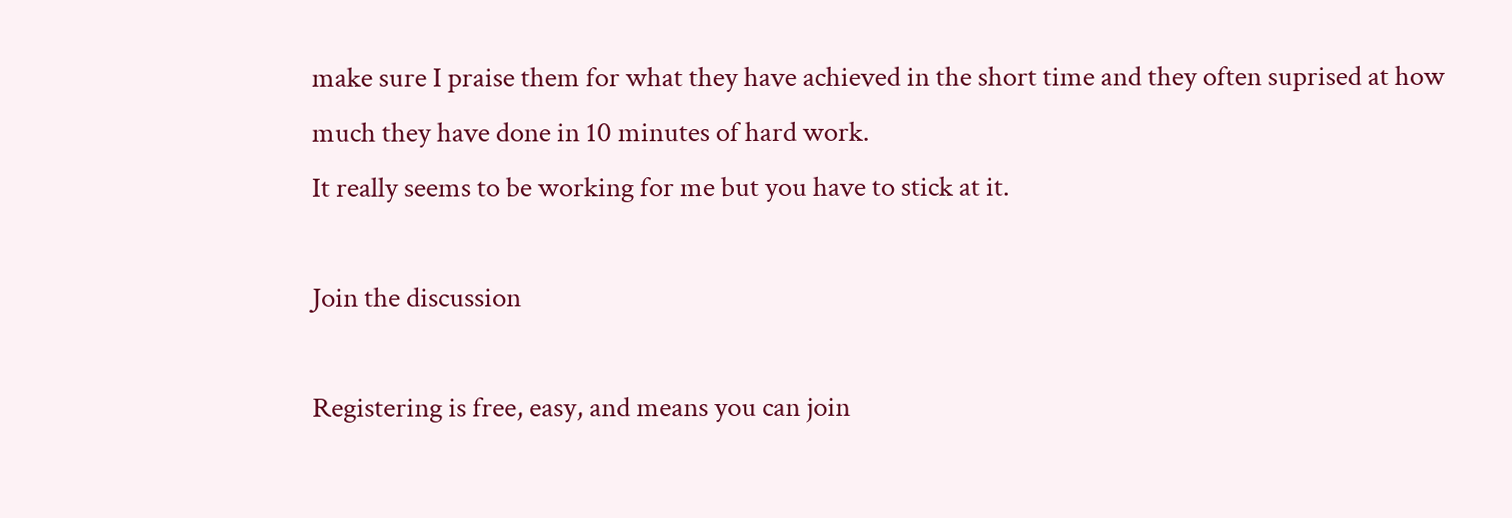make sure I praise them for what they have achieved in the short time and they often suprised at how much they have done in 10 minutes of hard work.
It really seems to be working for me but you have to stick at it.

Join the discussion

Registering is free, easy, and means you can join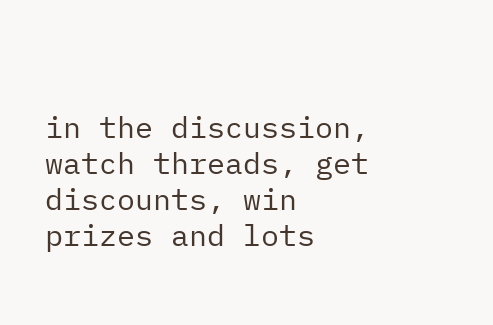in the discussion, watch threads, get discounts, win prizes and lots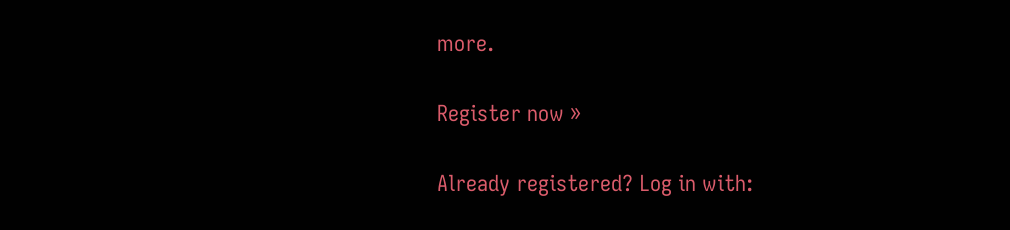more.

Register now »

Already registered? Log in with: